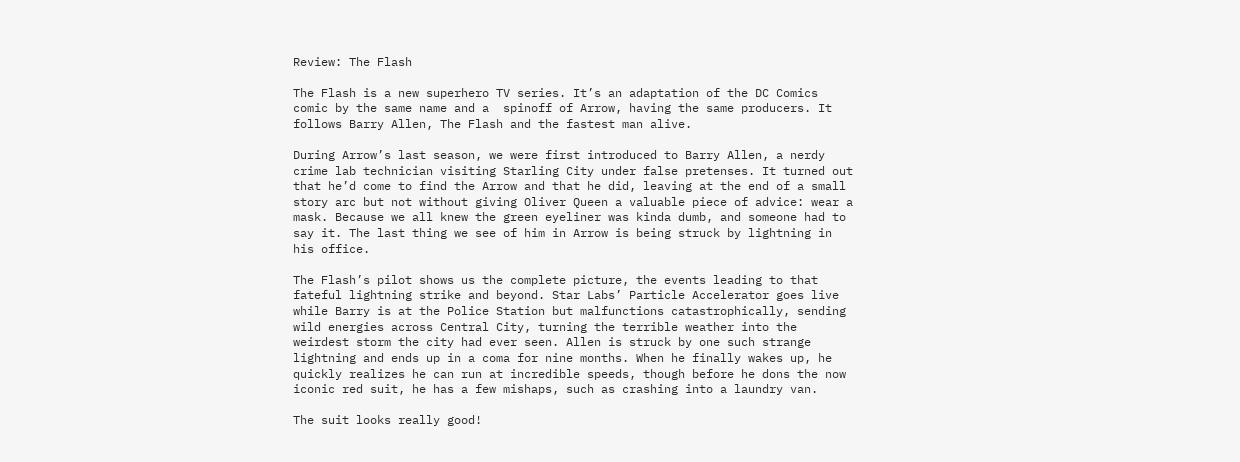Review: The Flash

The Flash is a new superhero TV series. It’s an adaptation of the DC Comics comic by the same name and a  spinoff of Arrow, having the same producers. It follows Barry Allen, The Flash and the fastest man alive.

During Arrow’s last season, we were first introduced to Barry Allen, a nerdy crime lab technician visiting Starling City under false pretenses. It turned out that he’d come to find the Arrow and that he did, leaving at the end of a small story arc but not without giving Oliver Queen a valuable piece of advice: wear a mask. Because we all knew the green eyeliner was kinda dumb, and someone had to say it. The last thing we see of him in Arrow is being struck by lightning in his office.

The Flash’s pilot shows us the complete picture, the events leading to that fateful lightning strike and beyond. Star Labs’ Particle Accelerator goes live while Barry is at the Police Station but malfunctions catastrophically, sending wild energies across Central City, turning the terrible weather into the weirdest storm the city had ever seen. Allen is struck by one such strange lightning and ends up in a coma for nine months. When he finally wakes up, he quickly realizes he can run at incredible speeds, though before he dons the now iconic red suit, he has a few mishaps, such as crashing into a laundry van.

The suit looks really good!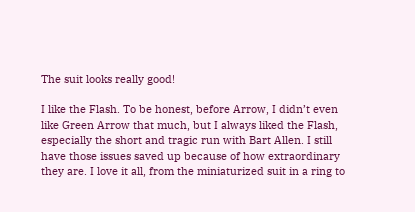The suit looks really good!

I like the Flash. To be honest, before Arrow, I didn’t even like Green Arrow that much, but I always liked the Flash, especially the short and tragic run with Bart Allen. I still have those issues saved up because of how extraordinary they are. I love it all, from the miniaturized suit in a ring to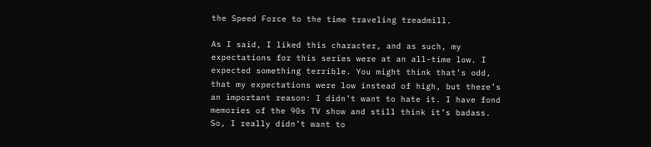the Speed Force to the time traveling treadmill.

As I said, I liked this character, and as such, my expectations for this series were at an all-time low. I expected something terrible. You might think that’s odd, that my expectations were low instead of high, but there’s an important reason: I didn’t want to hate it. I have fond memories of the 90s TV show and still think it’s badass. So, I really didn’t want to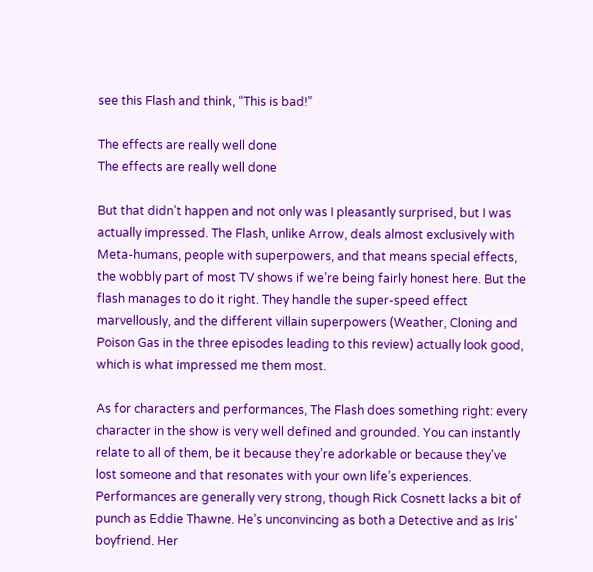see this Flash and think, “This is bad!”

The effects are really well done
The effects are really well done

But that didn’t happen and not only was I pleasantly surprised, but I was actually impressed. The Flash, unlike Arrow, deals almost exclusively with Meta-humans, people with superpowers, and that means special effects, the wobbly part of most TV shows if we’re being fairly honest here. But the flash manages to do it right. They handle the super-speed effect marvellously, and the different villain superpowers (Weather, Cloning and Poison Gas in the three episodes leading to this review) actually look good, which is what impressed me them most.

As for characters and performances, The Flash does something right: every character in the show is very well defined and grounded. You can instantly relate to all of them, be it because they’re adorkable or because they’ve lost someone and that resonates with your own life’s experiences. Performances are generally very strong, though Rick Cosnett lacks a bit of punch as Eddie Thawne. He’s unconvincing as both a Detective and as Iris’ boyfriend. Her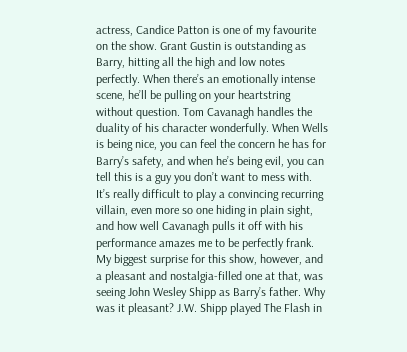actress, Candice Patton is one of my favourite on the show. Grant Gustin is outstanding as Barry, hitting all the high and low notes perfectly. When there’s an emotionally intense scene, he’ll be pulling on your heartstring without question. Tom Cavanagh handles the duality of his character wonderfully. When Wells is being nice, you can feel the concern he has for Barry’s safety, and when he’s being evil, you can tell this is a guy you don’t want to mess with. It’s really difficult to play a convincing recurring villain, even more so one hiding in plain sight, and how well Cavanagh pulls it off with his performance amazes me to be perfectly frank. My biggest surprise for this show, however, and a pleasant and nostalgia-filled one at that, was seeing John Wesley Shipp as Barry’s father. Why was it pleasant? J.W. Shipp played The Flash in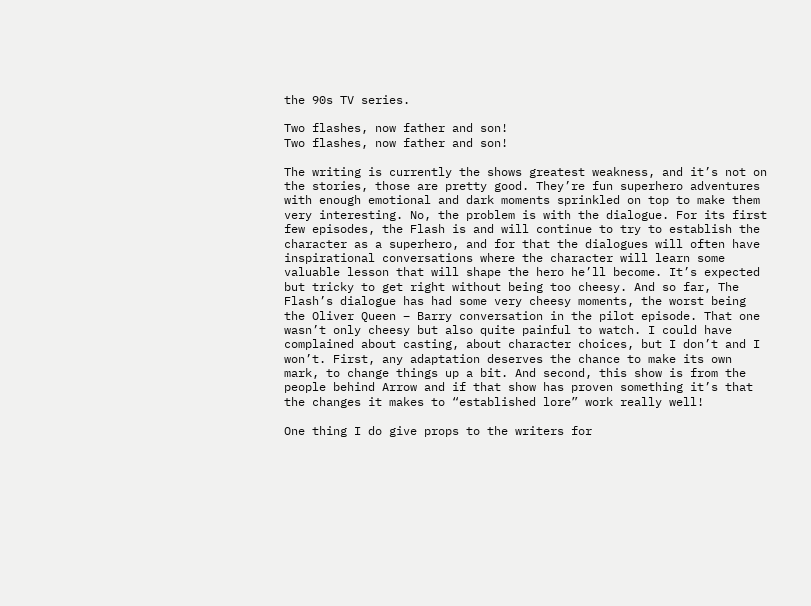the 90s TV series.

Two flashes, now father and son!
Two flashes, now father and son!

The writing is currently the shows greatest weakness, and it’s not on the stories, those are pretty good. They’re fun superhero adventures with enough emotional and dark moments sprinkled on top to make them very interesting. No, the problem is with the dialogue. For its first few episodes, the Flash is and will continue to try to establish the character as a superhero, and for that the dialogues will often have inspirational conversations where the character will learn some valuable lesson that will shape the hero he’ll become. It’s expected but tricky to get right without being too cheesy. And so far, The Flash’s dialogue has had some very cheesy moments, the worst being the Oliver Queen – Barry conversation in the pilot episode. That one wasn’t only cheesy but also quite painful to watch. I could have complained about casting, about character choices, but I don’t and I won’t. First, any adaptation deserves the chance to make its own mark, to change things up a bit. And second, this show is from the people behind Arrow and if that show has proven something it’s that the changes it makes to “established lore” work really well!

One thing I do give props to the writers for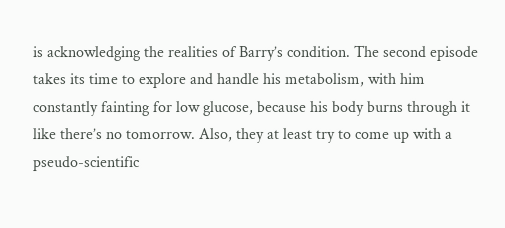is acknowledging the realities of Barry’s condition. The second episode takes its time to explore and handle his metabolism, with him constantly fainting for low glucose, because his body burns through it like there’s no tomorrow. Also, they at least try to come up with a pseudo-scientific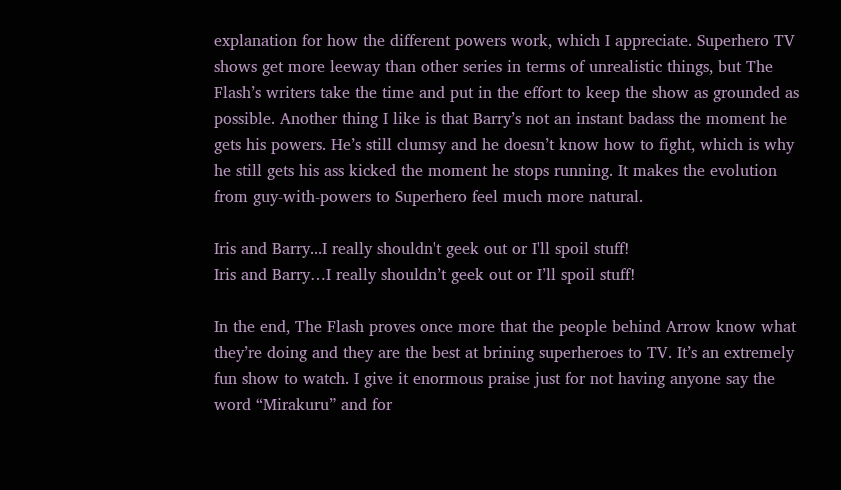explanation for how the different powers work, which I appreciate. Superhero TV shows get more leeway than other series in terms of unrealistic things, but The Flash’s writers take the time and put in the effort to keep the show as grounded as possible. Another thing I like is that Barry’s not an instant badass the moment he gets his powers. He’s still clumsy and he doesn’t know how to fight, which is why he still gets his ass kicked the moment he stops running. It makes the evolution from guy-with-powers to Superhero feel much more natural.

Iris and Barry...I really shouldn't geek out or I'll spoil stuff!
Iris and Barry…I really shouldn’t geek out or I’ll spoil stuff!

In the end, The Flash proves once more that the people behind Arrow know what they’re doing and they are the best at brining superheroes to TV. It’s an extremely fun show to watch. I give it enormous praise just for not having anyone say the word “Mirakuru” and for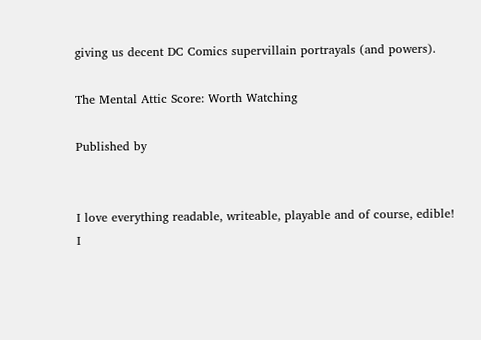giving us decent DC Comics supervillain portrayals (and powers).

The Mental Attic Score: Worth Watching

Published by


I love everything readable, writeable, playable and of course, edible! I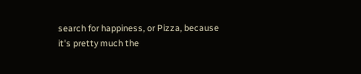search for happiness, or Pizza, because it's pretty much the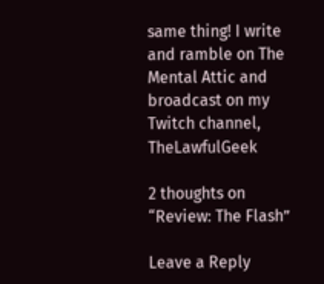same thing! I write and ramble on The Mental Attic and broadcast on my Twitch channel, TheLawfulGeek

2 thoughts on “Review: The Flash”

Leave a Reply